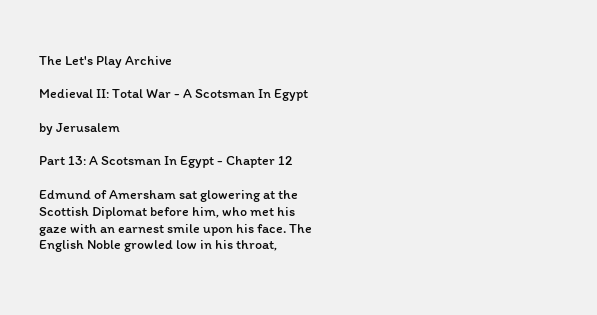The Let's Play Archive

Medieval II: Total War - A Scotsman In Egypt

by Jerusalem

Part 13: A Scotsman In Egypt - Chapter 12

Edmund of Amersham sat glowering at the Scottish Diplomat before him, who met his gaze with an earnest smile upon his face. The English Noble growled low in his throat,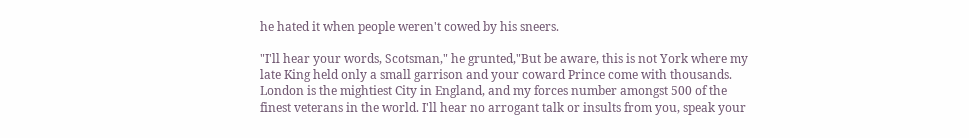he hated it when people weren't cowed by his sneers.

"I'll hear your words, Scotsman," he grunted,"But be aware, this is not York where my late King held only a small garrison and your coward Prince come with thousands. London is the mightiest City in England, and my forces number amongst 500 of the finest veterans in the world. I'll hear no arrogant talk or insults from you, speak your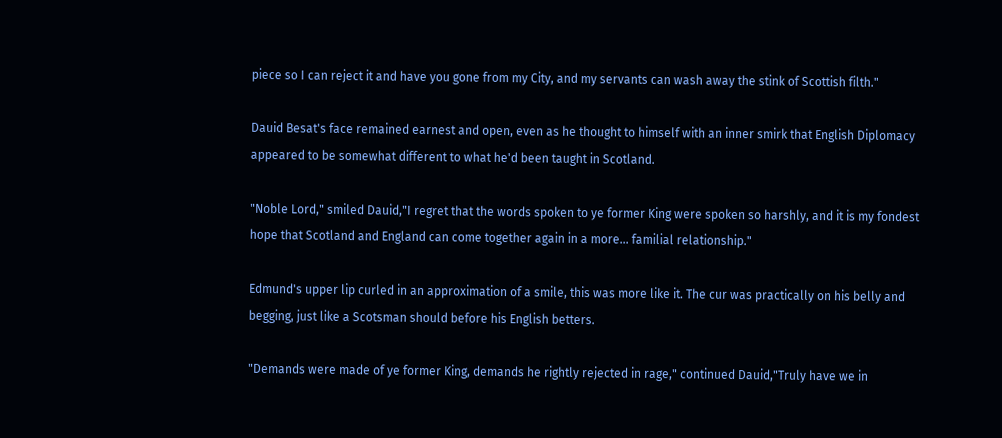piece so I can reject it and have you gone from my City, and my servants can wash away the stink of Scottish filth."

Dauid Besat's face remained earnest and open, even as he thought to himself with an inner smirk that English Diplomacy appeared to be somewhat different to what he'd been taught in Scotland.

"Noble Lord," smiled Dauid,"I regret that the words spoken to ye former King were spoken so harshly, and it is my fondest hope that Scotland and England can come together again in a more... familial relationship."

Edmund's upper lip curled in an approximation of a smile, this was more like it. The cur was practically on his belly and begging, just like a Scotsman should before his English betters.

"Demands were made of ye former King, demands he rightly rejected in rage," continued Dauid,"Truly have we in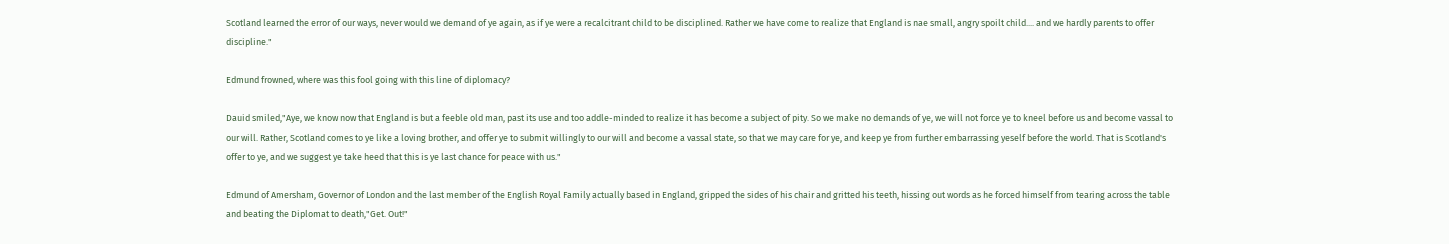Scotland learned the error of our ways, never would we demand of ye again, as if ye were a recalcitrant child to be disciplined. Rather we have come to realize that England is nae small, angry spoilt child.... and we hardly parents to offer discipline."

Edmund frowned, where was this fool going with this line of diplomacy?

Dauid smiled,"Aye, we know now that England is but a feeble old man, past its use and too addle-minded to realize it has become a subject of pity. So we make no demands of ye, we will not force ye to kneel before us and become vassal to our will. Rather, Scotland comes to ye like a loving brother, and offer ye to submit willingly to our will and become a vassal state, so that we may care for ye, and keep ye from further embarrassing yeself before the world. That is Scotland's offer to ye, and we suggest ye take heed that this is ye last chance for peace with us."

Edmund of Amersham, Governor of London and the last member of the English Royal Family actually based in England, gripped the sides of his chair and gritted his teeth, hissing out words as he forced himself from tearing across the table and beating the Diplomat to death,"Get. Out!"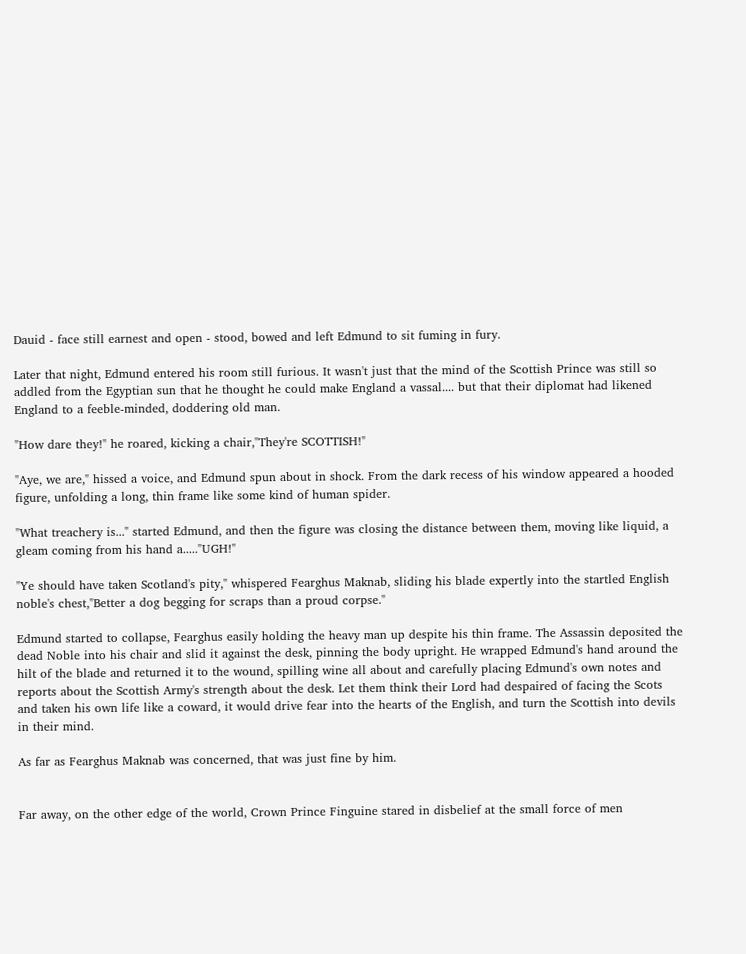Dauid - face still earnest and open - stood, bowed and left Edmund to sit fuming in fury.

Later that night, Edmund entered his room still furious. It wasn't just that the mind of the Scottish Prince was still so addled from the Egyptian sun that he thought he could make England a vassal.... but that their diplomat had likened England to a feeble-minded, doddering old man.

"How dare they!" he roared, kicking a chair,"They're SCOTTISH!"

"Aye, we are," hissed a voice, and Edmund spun about in shock. From the dark recess of his window appeared a hooded figure, unfolding a long, thin frame like some kind of human spider.

"What treachery is..." started Edmund, and then the figure was closing the distance between them, moving like liquid, a gleam coming from his hand a....."UGH!"

"Ye should have taken Scotland's pity," whispered Fearghus Maknab, sliding his blade expertly into the startled English noble's chest,"Better a dog begging for scraps than a proud corpse."

Edmund started to collapse, Fearghus easily holding the heavy man up despite his thin frame. The Assassin deposited the dead Noble into his chair and slid it against the desk, pinning the body upright. He wrapped Edmund's hand around the hilt of the blade and returned it to the wound, spilling wine all about and carefully placing Edmund's own notes and reports about the Scottish Army's strength about the desk. Let them think their Lord had despaired of facing the Scots and taken his own life like a coward, it would drive fear into the hearts of the English, and turn the Scottish into devils in their mind.

As far as Fearghus Maknab was concerned, that was just fine by him.


Far away, on the other edge of the world, Crown Prince Finguine stared in disbelief at the small force of men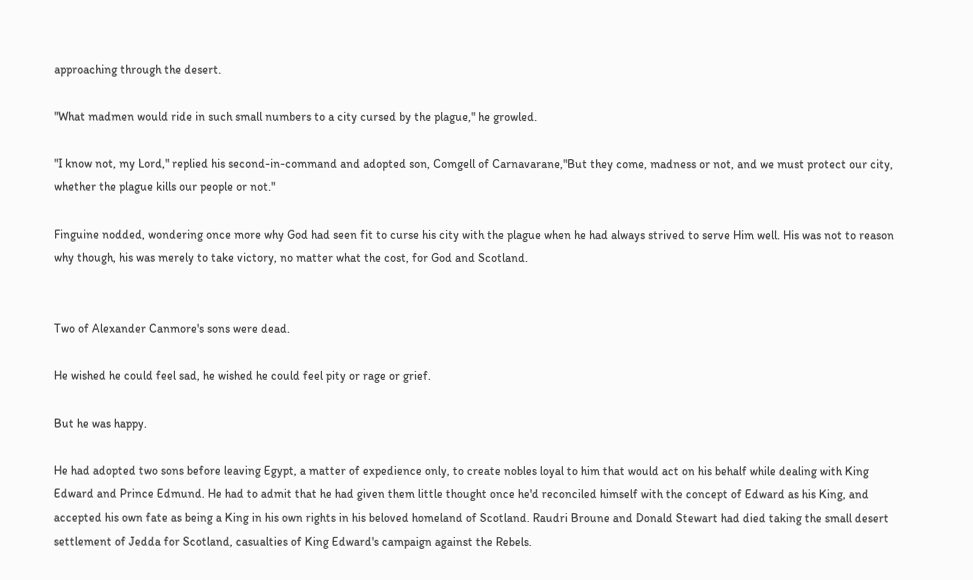approaching through the desert.

"What madmen would ride in such small numbers to a city cursed by the plague," he growled.

"I know not, my Lord," replied his second-in-command and adopted son, Comgell of Carnavarane,"But they come, madness or not, and we must protect our city, whether the plague kills our people or not."

Finguine nodded, wondering once more why God had seen fit to curse his city with the plague when he had always strived to serve Him well. His was not to reason why though, his was merely to take victory, no matter what the cost, for God and Scotland.


Two of Alexander Canmore's sons were dead.

He wished he could feel sad, he wished he could feel pity or rage or grief.

But he was happy.

He had adopted two sons before leaving Egypt, a matter of expedience only, to create nobles loyal to him that would act on his behalf while dealing with King Edward and Prince Edmund. He had to admit that he had given them little thought once he'd reconciled himself with the concept of Edward as his King, and accepted his own fate as being a King in his own rights in his beloved homeland of Scotland. Raudri Broune and Donald Stewart had died taking the small desert settlement of Jedda for Scotland, casualties of King Edward's campaign against the Rebels.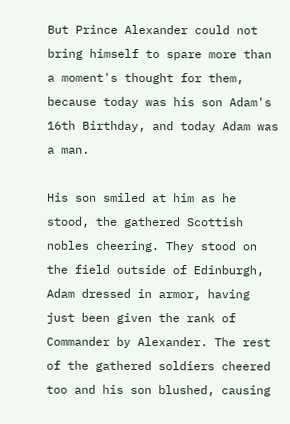But Prince Alexander could not bring himself to spare more than a moment's thought for them, because today was his son Adam's 16th Birthday, and today Adam was a man.

His son smiled at him as he stood, the gathered Scottish nobles cheering. They stood on the field outside of Edinburgh, Adam dressed in armor, having just been given the rank of Commander by Alexander. The rest of the gathered soldiers cheered too and his son blushed, causing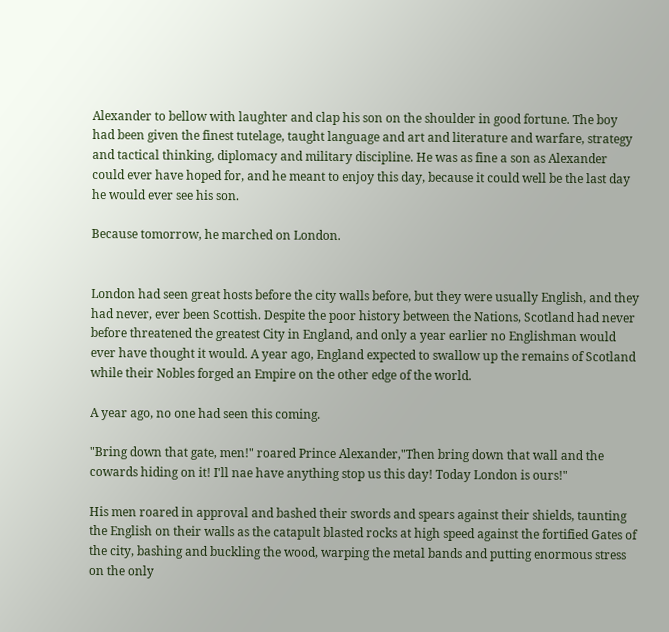Alexander to bellow with laughter and clap his son on the shoulder in good fortune. The boy had been given the finest tutelage, taught language and art and literature and warfare, strategy and tactical thinking, diplomacy and military discipline. He was as fine a son as Alexander could ever have hoped for, and he meant to enjoy this day, because it could well be the last day he would ever see his son.

Because tomorrow, he marched on London.


London had seen great hosts before the city walls before, but they were usually English, and they had never, ever been Scottish. Despite the poor history between the Nations, Scotland had never before threatened the greatest City in England, and only a year earlier no Englishman would ever have thought it would. A year ago, England expected to swallow up the remains of Scotland while their Nobles forged an Empire on the other edge of the world.

A year ago, no one had seen this coming.

"Bring down that gate, men!" roared Prince Alexander,"Then bring down that wall and the cowards hiding on it! I'll nae have anything stop us this day! Today London is ours!"

His men roared in approval and bashed their swords and spears against their shields, taunting the English on their walls as the catapult blasted rocks at high speed against the fortified Gates of the city, bashing and buckling the wood, warping the metal bands and putting enormous stress on the only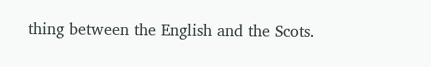thing between the English and the Scots.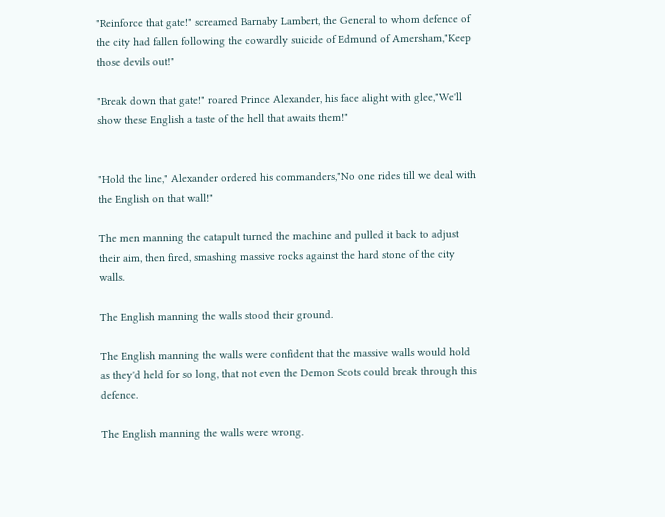"Reinforce that gate!" screamed Barnaby Lambert, the General to whom defence of the city had fallen following the cowardly suicide of Edmund of Amersham,"Keep those devils out!"

"Break down that gate!" roared Prince Alexander, his face alight with glee,"We'll show these English a taste of the hell that awaits them!"


"Hold the line," Alexander ordered his commanders,"No one rides till we deal with the English on that wall!"

The men manning the catapult turned the machine and pulled it back to adjust their aim, then fired, smashing massive rocks against the hard stone of the city walls.

The English manning the walls stood their ground.

The English manning the walls were confident that the massive walls would hold as they'd held for so long, that not even the Demon Scots could break through this defence.

The English manning the walls were wrong.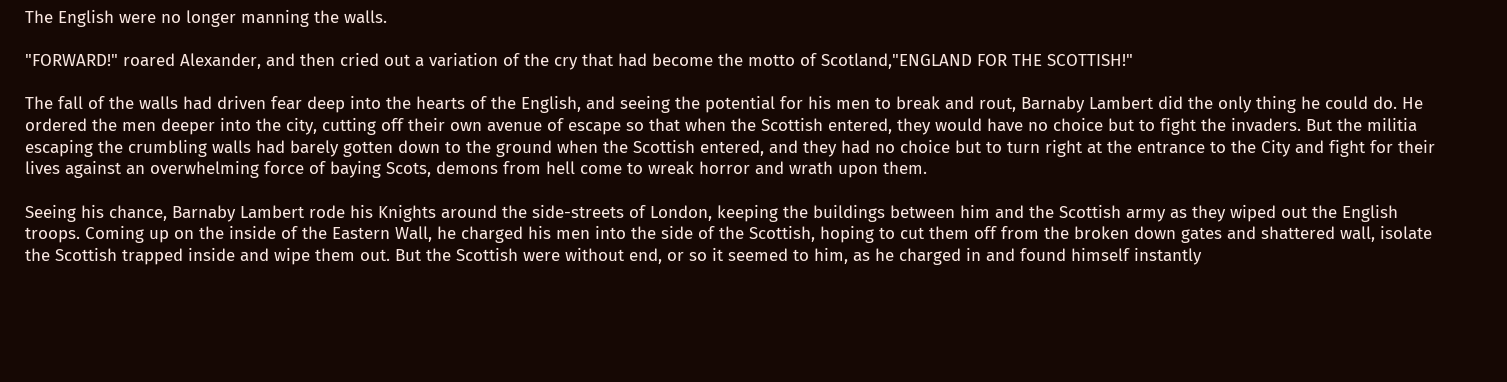The English were no longer manning the walls.

"FORWARD!" roared Alexander, and then cried out a variation of the cry that had become the motto of Scotland,"ENGLAND FOR THE SCOTTISH!"

The fall of the walls had driven fear deep into the hearts of the English, and seeing the potential for his men to break and rout, Barnaby Lambert did the only thing he could do. He ordered the men deeper into the city, cutting off their own avenue of escape so that when the Scottish entered, they would have no choice but to fight the invaders. But the militia escaping the crumbling walls had barely gotten down to the ground when the Scottish entered, and they had no choice but to turn right at the entrance to the City and fight for their lives against an overwhelming force of baying Scots, demons from hell come to wreak horror and wrath upon them.

Seeing his chance, Barnaby Lambert rode his Knights around the side-streets of London, keeping the buildings between him and the Scottish army as they wiped out the English troops. Coming up on the inside of the Eastern Wall, he charged his men into the side of the Scottish, hoping to cut them off from the broken down gates and shattered wall, isolate the Scottish trapped inside and wipe them out. But the Scottish were without end, or so it seemed to him, as he charged in and found himself instantly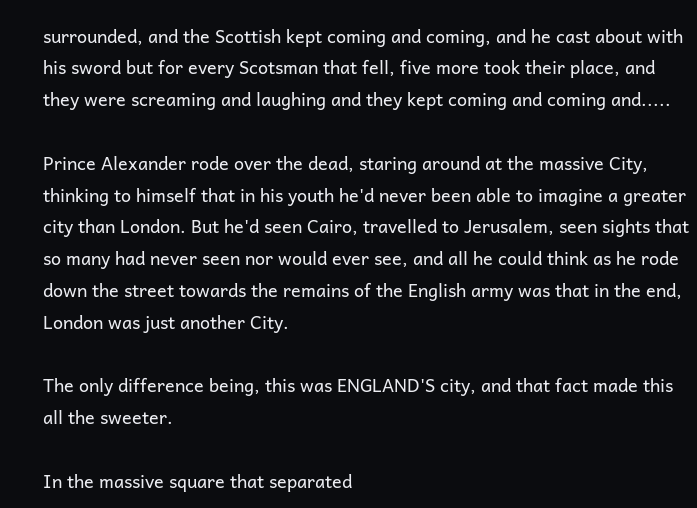surrounded, and the Scottish kept coming and coming, and he cast about with his sword but for every Scotsman that fell, five more took their place, and they were screaming and laughing and they kept coming and coming and.....

Prince Alexander rode over the dead, staring around at the massive City, thinking to himself that in his youth he'd never been able to imagine a greater city than London. But he'd seen Cairo, travelled to Jerusalem, seen sights that so many had never seen nor would ever see, and all he could think as he rode down the street towards the remains of the English army was that in the end, London was just another City.

The only difference being, this was ENGLAND'S city, and that fact made this all the sweeter.

In the massive square that separated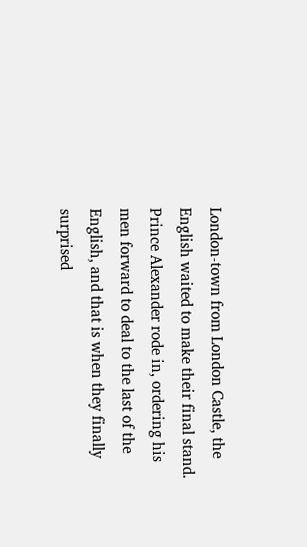London-town from London Castle, the English waited to make their final stand. Prince Alexander rode in, ordering his men forward to deal to the last of the English, and that is when they finally surprised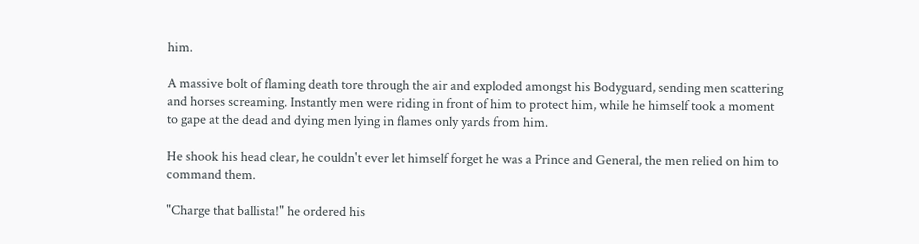him.

A massive bolt of flaming death tore through the air and exploded amongst his Bodyguard, sending men scattering and horses screaming. Instantly men were riding in front of him to protect him, while he himself took a moment to gape at the dead and dying men lying in flames only yards from him.

He shook his head clear, he couldn't ever let himself forget he was a Prince and General, the men relied on him to command them.

"Charge that ballista!" he ordered his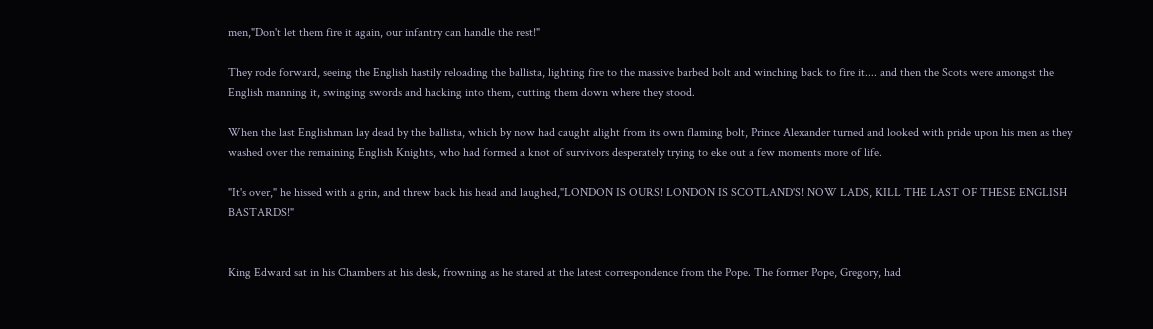men,"Don't let them fire it again, our infantry can handle the rest!"

They rode forward, seeing the English hastily reloading the ballista, lighting fire to the massive barbed bolt and winching back to fire it.... and then the Scots were amongst the English manning it, swinging swords and hacking into them, cutting them down where they stood.

When the last Englishman lay dead by the ballista, which by now had caught alight from its own flaming bolt, Prince Alexander turned and looked with pride upon his men as they washed over the remaining English Knights, who had formed a knot of survivors desperately trying to eke out a few moments more of life.

"It's over," he hissed with a grin, and threw back his head and laughed,"LONDON IS OURS! LONDON IS SCOTLAND'S! NOW LADS, KILL THE LAST OF THESE ENGLISH BASTARDS!"


King Edward sat in his Chambers at his desk, frowning as he stared at the latest correspondence from the Pope. The former Pope, Gregory, had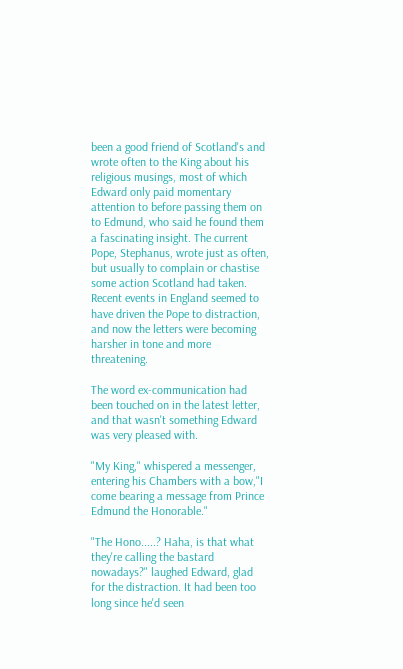been a good friend of Scotland's and wrote often to the King about his religious musings, most of which Edward only paid momentary attention to before passing them on to Edmund, who said he found them a fascinating insight. The current Pope, Stephanus, wrote just as often, but usually to complain or chastise some action Scotland had taken. Recent events in England seemed to have driven the Pope to distraction, and now the letters were becoming harsher in tone and more threatening.

The word ex-communication had been touched on in the latest letter, and that wasn't something Edward was very pleased with.

"My King," whispered a messenger, entering his Chambers with a bow,"I come bearing a message from Prince Edmund the Honorable."

"The Hono.....? Haha, is that what they're calling the bastard nowadays?" laughed Edward, glad for the distraction. It had been too long since he'd seen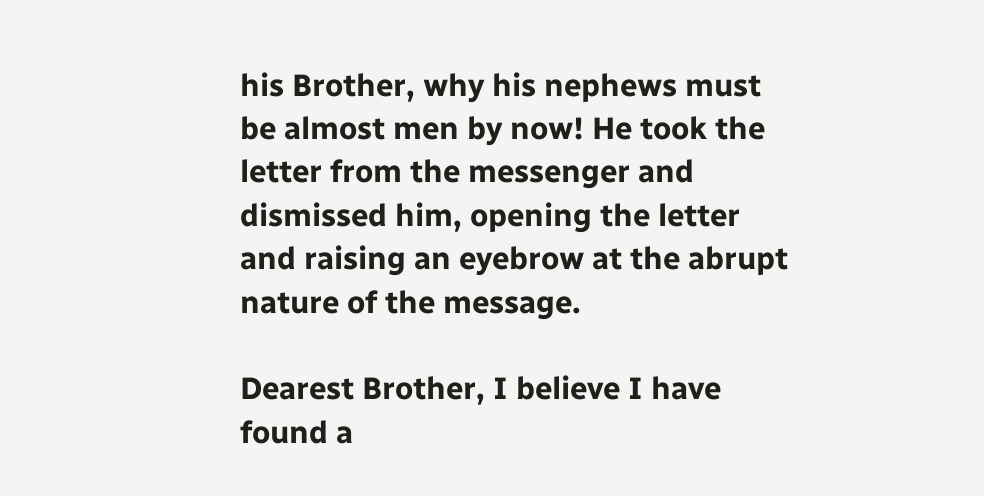his Brother, why his nephews must be almost men by now! He took the letter from the messenger and dismissed him, opening the letter and raising an eyebrow at the abrupt nature of the message.

Dearest Brother, I believe I have found a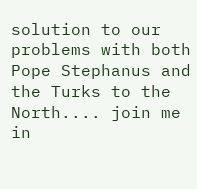solution to our problems with both Pope Stephanus and the Turks to the North.... join me in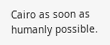Cairo as soon as humanly possible.